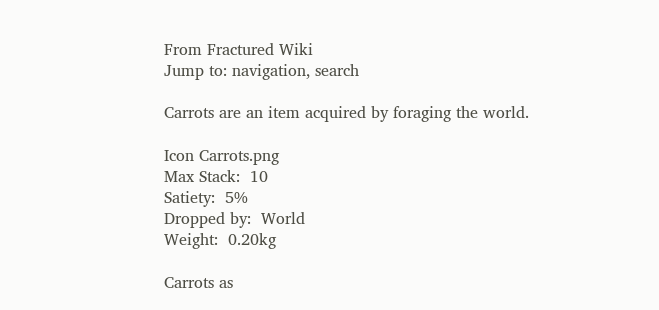From Fractured Wiki
Jump to: navigation, search

Carrots are an item acquired by foraging the world.

Icon Carrots.png
Max Stack:  10
Satiety:  5%
Dropped by:  World
Weight:  0.20kg

Carrots as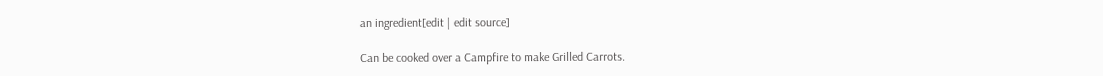an ingredient[edit | edit source]

Can be cooked over a Campfire to make Grilled Carrots.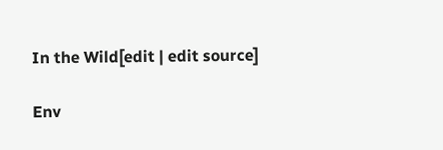In the Wild[edit | edit source]

Env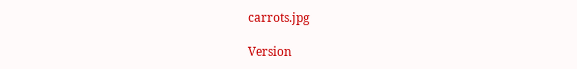carrots.jpg

Version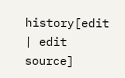history[edit | edit source]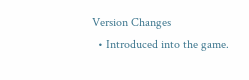Version Changes
  • Introduced into the game.